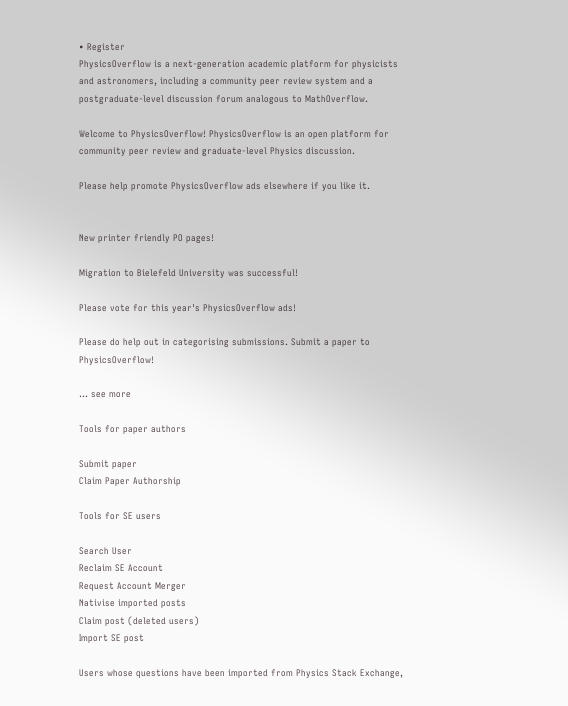• Register
PhysicsOverflow is a next-generation academic platform for physicists and astronomers, including a community peer review system and a postgraduate-level discussion forum analogous to MathOverflow.

Welcome to PhysicsOverflow! PhysicsOverflow is an open platform for community peer review and graduate-level Physics discussion.

Please help promote PhysicsOverflow ads elsewhere if you like it.


New printer friendly PO pages!

Migration to Bielefeld University was successful!

Please vote for this year's PhysicsOverflow ads!

Please do help out in categorising submissions. Submit a paper to PhysicsOverflow!

... see more

Tools for paper authors

Submit paper
Claim Paper Authorship

Tools for SE users

Search User
Reclaim SE Account
Request Account Merger
Nativise imported posts
Claim post (deleted users)
Import SE post

Users whose questions have been imported from Physics Stack Exchange,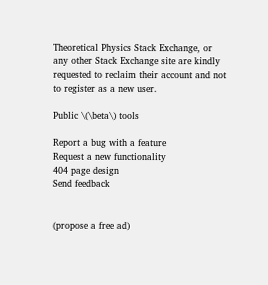Theoretical Physics Stack Exchange, or any other Stack Exchange site are kindly requested to reclaim their account and not to register as a new user.

Public \(\beta\) tools

Report a bug with a feature
Request a new functionality
404 page design
Send feedback


(propose a free ad)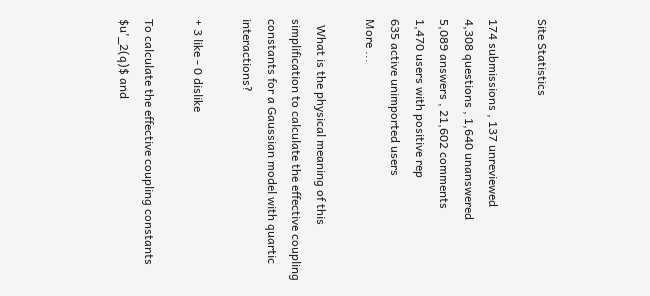Site Statistics

174 submissions , 137 unreviewed
4,308 questions , 1,640 unanswered
5,089 answers , 21,602 comments
1,470 users with positive rep
635 active unimported users
More ...

  What is the physical meaning of this simplification to calculate the effective coupling constants for a Gaussian model with quartic interactions?

+ 3 like - 0 dislike

To calculate the effective coupling constants $u'_2(q)$ and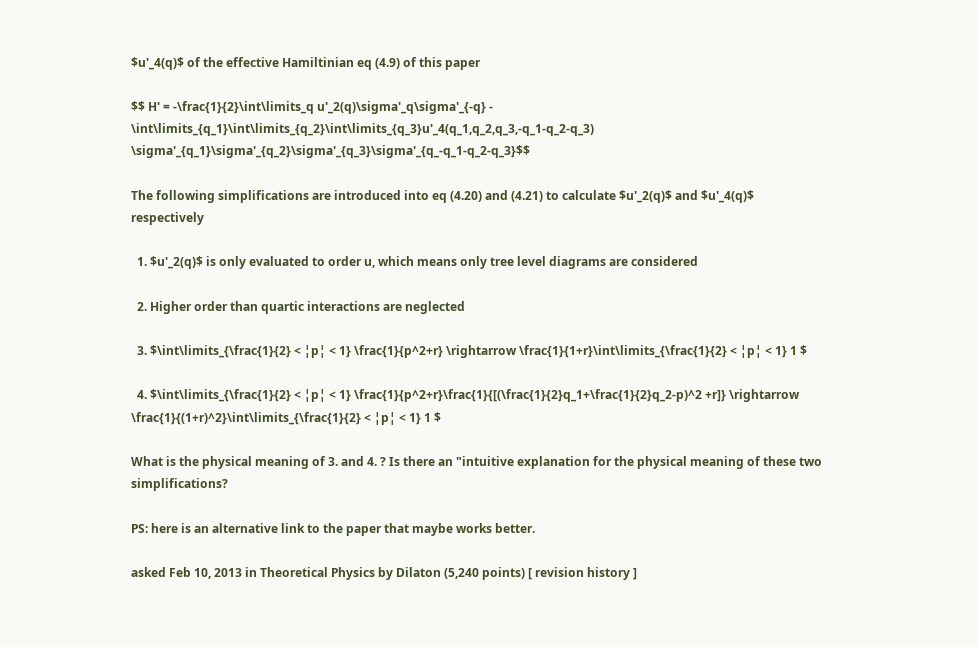$u'_4(q)$ of the effective Hamiltinian eq (4.9) of this paper

$$ H' = -\frac{1}{2}\int\limits_q u'_2(q)\sigma'_q\sigma'_{-q} - \int\limits_{q_1}\int\limits_{q_2}\int\limits_{q_3}u'_4(q_1,q_2,q_3,-q_1-q_2-q_3) \sigma'_{q_1}\sigma'_{q_2}\sigma'_{q_3}\sigma'_{q_-q_1-q_2-q_3}$$

The following simplifications are introduced into eq (4.20) and (4.21) to calculate $u'_2(q)$ and $u'_4(q)$ respectively

  1. $u'_2(q)$ is only evaluated to order u, which means only tree level diagrams are considered

  2. Higher order than quartic interactions are neglected

  3. $\int\limits_{\frac{1}{2} < ¦p¦ < 1} \frac{1}{p^2+r} \rightarrow \frac{1}{1+r}\int\limits_{\frac{1}{2} < ¦p¦ < 1} 1 $

  4. $\int\limits_{\frac{1}{2} < ¦p¦ < 1} \frac{1}{p^2+r}\frac{1}{[(\frac{1}{2}q_1+\frac{1}{2}q_2-p)^2 +r]} \rightarrow \frac{1}{(1+r)^2}\int\limits_{\frac{1}{2} < ¦p¦ < 1} 1 $

What is the physical meaning of 3. and 4. ? Is there an "intuitive explanation for the physical meaning of these two simplifications?

PS: here is an alternative link to the paper that maybe works better.

asked Feb 10, 2013 in Theoretical Physics by Dilaton (5,240 points) [ revision history ]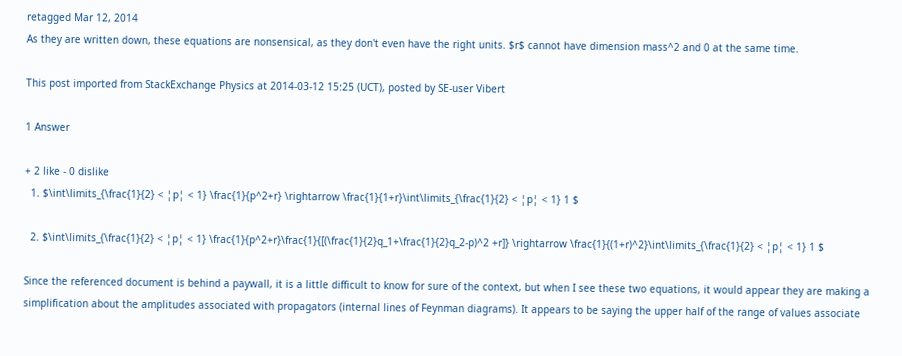retagged Mar 12, 2014
As they are written down, these equations are nonsensical, as they don't even have the right units. $r$ cannot have dimension mass^2 and 0 at the same time.

This post imported from StackExchange Physics at 2014-03-12 15:25 (UCT), posted by SE-user Vibert

1 Answer

+ 2 like - 0 dislike
  1. $\int\limits_{\frac{1}{2} < ¦p¦ < 1} \frac{1}{p^2+r} \rightarrow \frac{1}{1+r}\int\limits_{\frac{1}{2} < ¦p¦ < 1} 1 $

  2. $\int\limits_{\frac{1}{2} < ¦p¦ < 1} \frac{1}{p^2+r}\frac{1}{[(\frac{1}{2}q_1+\frac{1}{2}q_2-p)^2 +r]} \rightarrow \frac{1}{(1+r)^2}\int\limits_{\frac{1}{2} < ¦p¦ < 1} 1 $

Since the referenced document is behind a paywall, it is a little difficult to know for sure of the context, but when I see these two equations, it would appear they are making a simplification about the amplitudes associated with propagators (internal lines of Feynman diagrams). It appears to be saying the upper half of the range of values associate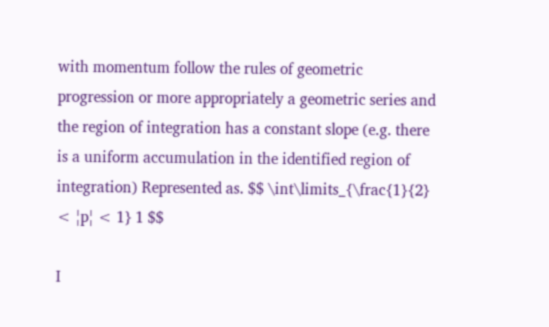with momentum follow the rules of geometric progression or more appropriately a geometric series and the region of integration has a constant slope (e.g. there is a uniform accumulation in the identified region of integration) Represented as. $$ \int\limits_{\frac{1}{2} < ¦p¦ < 1} 1 $$

I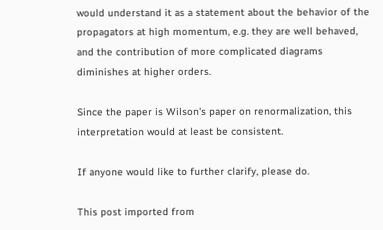would understand it as a statement about the behavior of the propagators at high momentum, e.g. they are well behaved, and the contribution of more complicated diagrams diminishes at higher orders.

Since the paper is Wilson's paper on renormalization, this interpretation would at least be consistent.

If anyone would like to further clarify, please do.

This post imported from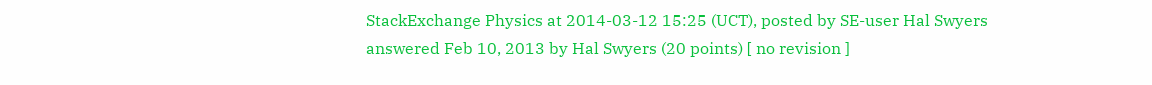StackExchange Physics at 2014-03-12 15:25 (UCT), posted by SE-user Hal Swyers
answered Feb 10, 2013 by Hal Swyers (20 points) [ no revision ]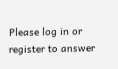Please log in or register to answer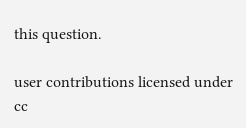this question.

user contributions licensed under cc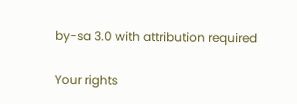by-sa 3.0 with attribution required

Your rights